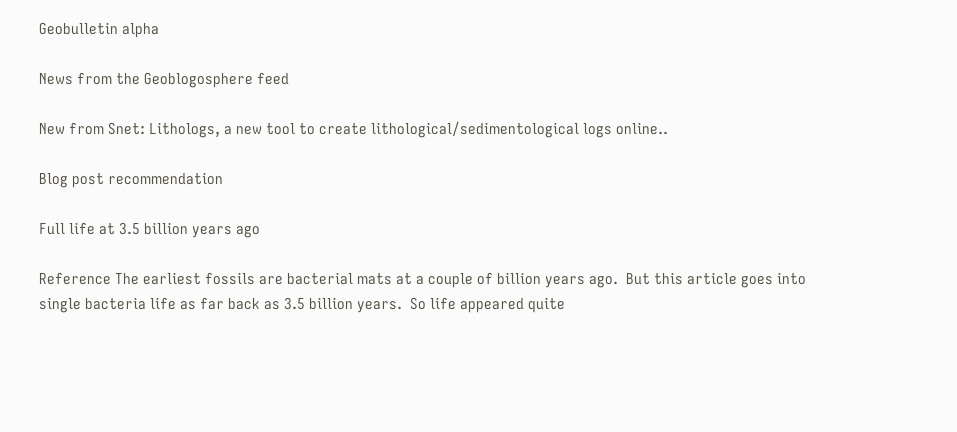Geobulletin alpha

News from the Geoblogosphere feed

New from Snet: Lithologs, a new tool to create lithological/sedimentological logs online..

Blog post recommendation

Full life at 3.5 billion years ago

Reference The earliest fossils are bacterial mats at a couple of billion years ago.  But this article goes into single bacteria life as far back as 3.5 billion years.  So life appeared quite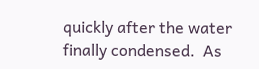quickly after the water finally condensed.  As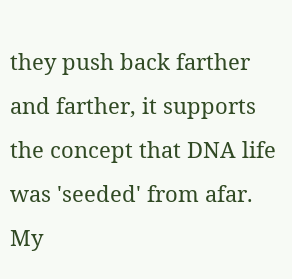they push back farther and farther, it supports the concept that DNA life was 'seeded' from afar.  My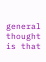general thought is that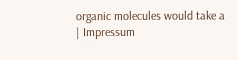organic molecules would take a | Impressum